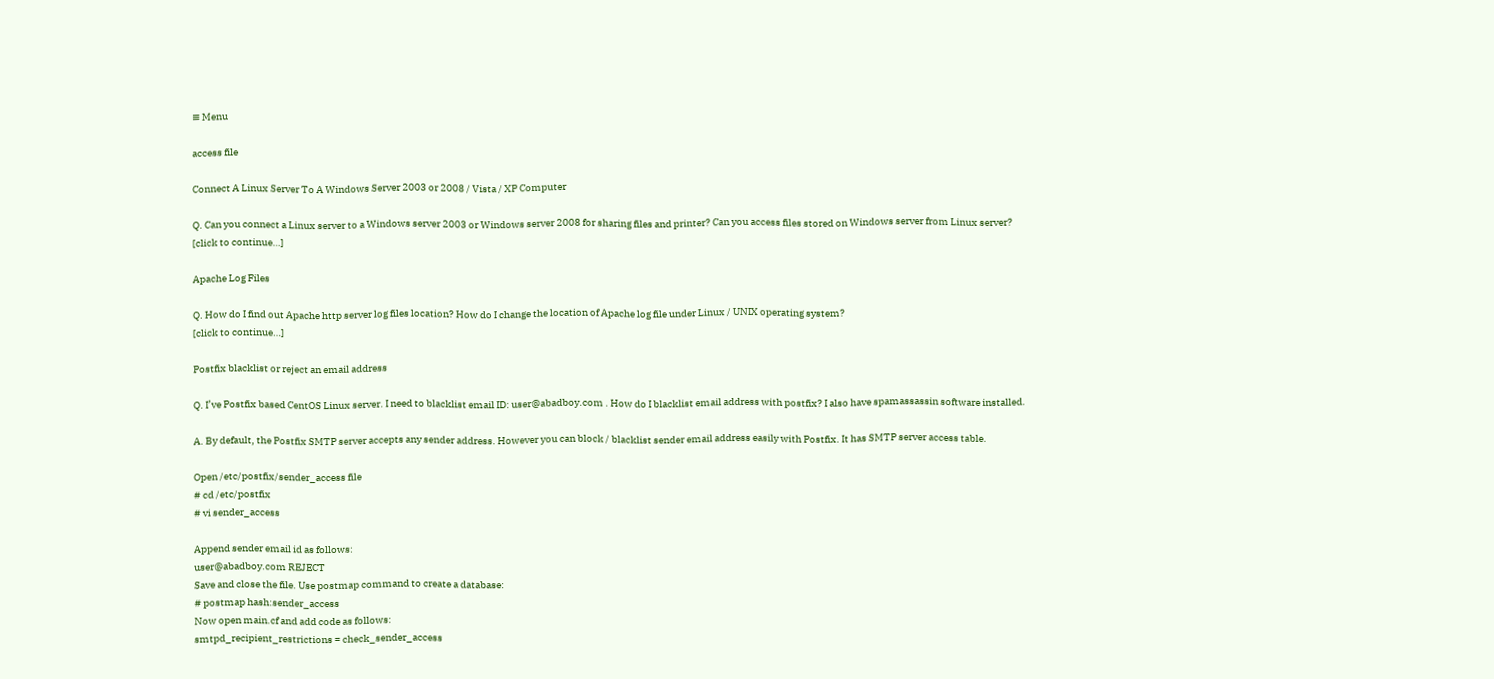≡ Menu

access file

Connect A Linux Server To A Windows Server 2003 or 2008 / Vista / XP Computer

Q. Can you connect a Linux server to a Windows server 2003 or Windows server 2008 for sharing files and printer? Can you access files stored on Windows server from Linux server?
[click to continue…]

Apache Log Files

Q. How do I find out Apache http server log files location? How do I change the location of Apache log file under Linux / UNIX operating system?
[click to continue…]

Postfix blacklist or reject an email address

Q. I’ve Postfix based CentOS Linux server. I need to blacklist email ID: user@abadboy.com . How do I blacklist email address with postfix? I also have spamassassin software installed.

A. By default, the Postfix SMTP server accepts any sender address. However you can block / blacklist sender email address easily with Postfix. It has SMTP server access table.

Open /etc/postfix/sender_access file
# cd /etc/postfix
# vi sender_access

Append sender email id as follows:
user@abadboy.com REJECT
Save and close the file. Use postmap command to create a database:
# postmap hash:sender_access
Now open main.cf and add code as follows:
smtpd_recipient_restrictions = check_sender_access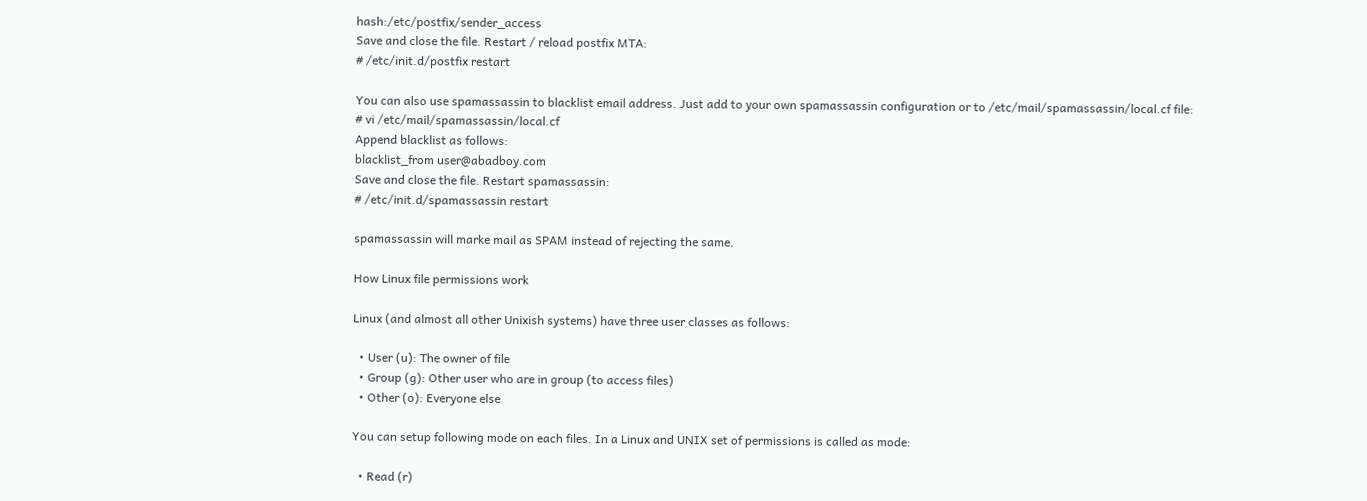hash:/etc/postfix/sender_access
Save and close the file. Restart / reload postfix MTA:
# /etc/init.d/postfix restart

You can also use spamassassin to blacklist email address. Just add to your own spamassassin configuration or to /etc/mail/spamassassin/local.cf file:
# vi /etc/mail/spamassassin/local.cf
Append blacklist as follows:
blacklist_from user@abadboy.com
Save and close the file. Restart spamassassin:
# /etc/init.d/spamassassin restart

spamassassin will marke mail as SPAM instead of rejecting the same.

How Linux file permissions work

Linux (and almost all other Unixish systems) have three user classes as follows:

  • User (u): The owner of file
  • Group (g): Other user who are in group (to access files)
  • Other (o): Everyone else

You can setup following mode on each files. In a Linux and UNIX set of permissions is called as mode:

  • Read (r)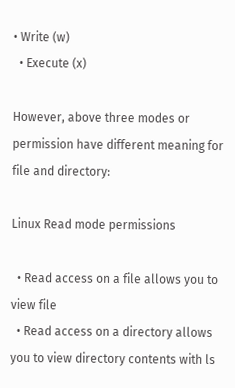• Write (w)
  • Execute (x)

However, above three modes or permission have different meaning for file and directory:

Linux Read mode permissions

  • Read access on a file allows you to view file
  • Read access on a directory allows you to view directory contents with ls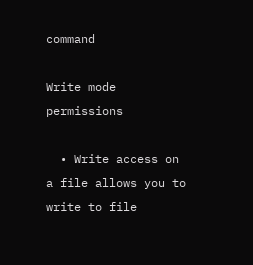command

Write mode permissions

  • Write access on a file allows you to write to file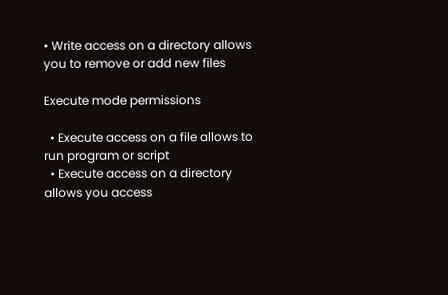• Write access on a directory allows you to remove or add new files

Execute mode permissions

  • Execute access on a file allows to run program or script
  • Execute access on a directory allows you access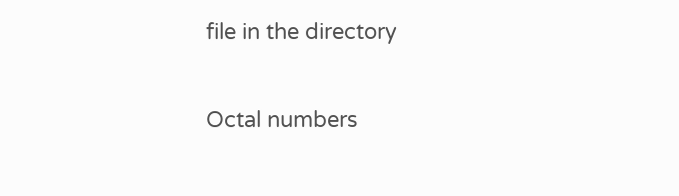file in the directory

Octal numbers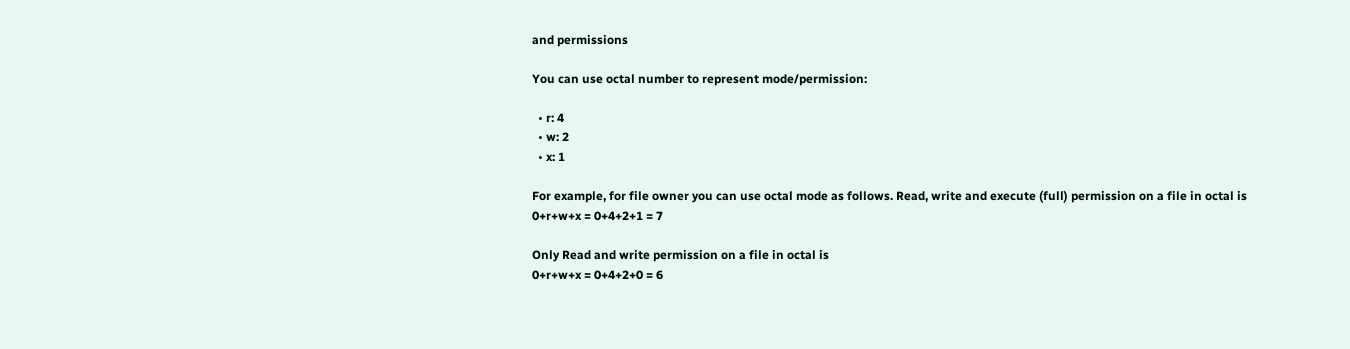and permissions

You can use octal number to represent mode/permission:

  • r: 4
  • w: 2
  • x: 1

For example, for file owner you can use octal mode as follows. Read, write and execute (full) permission on a file in octal is
0+r+w+x = 0+4+2+1 = 7

Only Read and write permission on a file in octal is
0+r+w+x = 0+4+2+0 = 6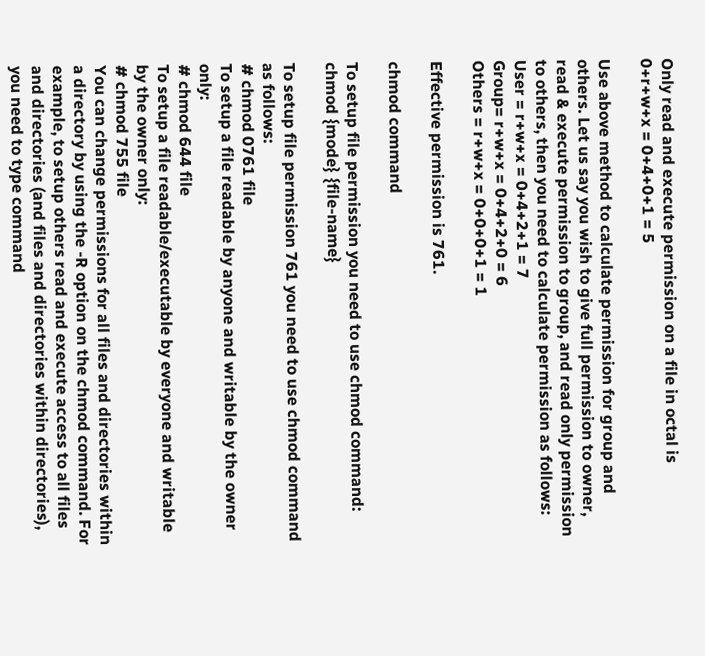Only read and execute permission on a file in octal is
0+r+w+x = 0+4+0+1 = 5

Use above method to calculate permission for group and others. Let us say you wish to give full permission to owner, read & execute permission to group, and read only permission to others, then you need to calculate permission as follows:
User = r+w+x = 0+4+2+1 = 7
Group= r+w+x = 0+4+2+0 = 6
Others = r+w+x = 0+0+0+1 = 1

Effective permission is 761.

chmod command

To setup file permission you need to use chmod command:
chmod {mode} {file-name}

To setup file permission 761 you need to use chmod command as follows:
# chmod 0761 file
To setup a file readable by anyone and writable by the owner only:
# chmod 644 file
To setup a file readable/executable by everyone and writable by the owner only:
# chmod 755 file
You can change permissions for all files and directories within a directory by using the -R option on the chmod command. For example, to setup others read and execute access to all files and directories (and files and directories within directories), you need to type command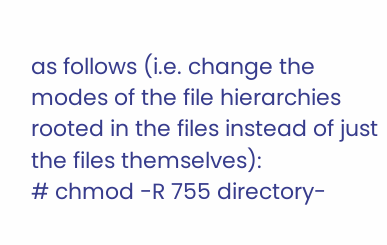as follows (i.e. change the modes of the file hierarchies rooted in the files instead of just the files themselves):
# chmod -R 755 directory-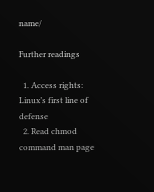name/

Further readings

  1. Access rights: Linux’s first line of defense
  2. Read chmod command man page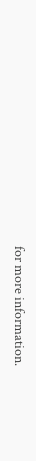for more information.